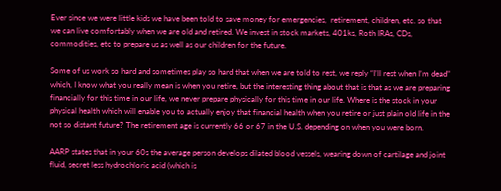Ever since we were little kids we have been told to save money for emergencies,  retirement, children, etc. so that we can live comfortably when we are old and retired. We invest in stock markets, 401ks, Roth IRAs, CDs, commodities, etc to prepare us as well as our children for the future.

Some of us work so hard and sometimes play so hard that when we are told to rest, we reply “I’ll rest when I’m dead” which, I know what you really mean is when you retire, but the interesting thing about that is that as we are preparing financially for this time in our life, we never prepare physically for this time in our life. Where is the stock in your physical health which will enable you to actually enjoy that financial health when you retire or just plain old life in the not so distant future? The retirement age is currently 66 or 67 in the U.S. depending on when you were born.

AARP states that in your 60s the average person develops dilated blood vessels, wearing down of cartilage and joint fluid, secret less hydrochloric acid (which is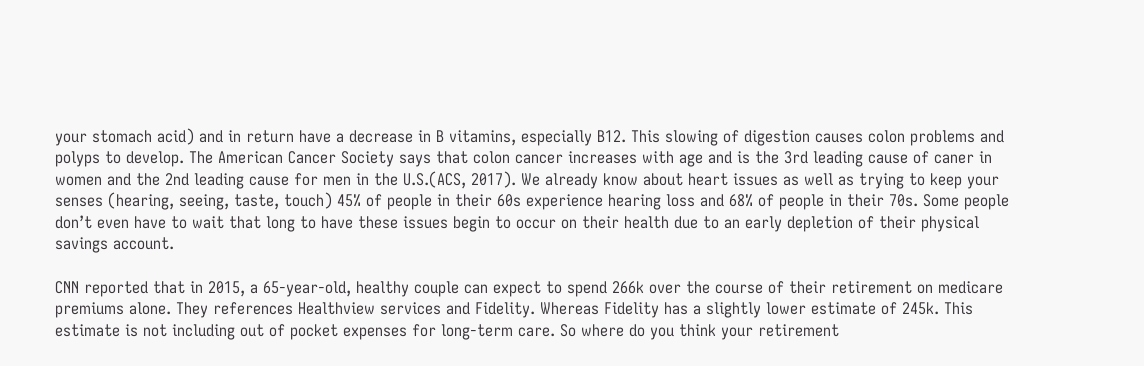your stomach acid) and in return have a decrease in B vitamins, especially B12. This slowing of digestion causes colon problems and polyps to develop. The American Cancer Society says that colon cancer increases with age and is the 3rd leading cause of caner in women and the 2nd leading cause for men in the U.S.(ACS, 2017). We already know about heart issues as well as trying to keep your senses (hearing, seeing, taste, touch) 45% of people in their 60s experience hearing loss and 68% of people in their 70s. Some people don’t even have to wait that long to have these issues begin to occur on their health due to an early depletion of their physical savings account.

CNN reported that in 2015, a 65-year-old, healthy couple can expect to spend 266k over the course of their retirement on medicare premiums alone. They references Healthview services and Fidelity. Whereas Fidelity has a slightly lower estimate of 245k. This estimate is not including out of pocket expenses for long-term care. So where do you think your retirement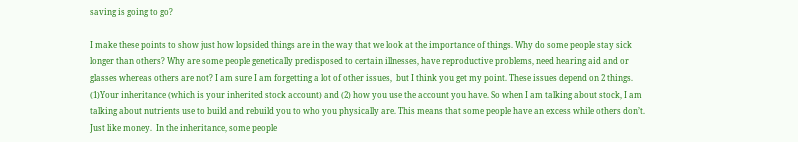saving is going to go?

I make these points to show just how lopsided things are in the way that we look at the importance of things. Why do some people stay sick longer than others? Why are some people genetically predisposed to certain illnesses, have reproductive problems, need hearing aid and or glasses whereas others are not? I am sure I am forgetting a lot of other issues,  but I think you get my point. These issues depend on 2 things. (1)Your inheritance (which is your inherited stock account) and (2) how you use the account you have. So when I am talking about stock, I am talking about nutrients use to build and rebuild you to who you physically are. This means that some people have an excess while others don’t. Just like money.  In the inheritance, some people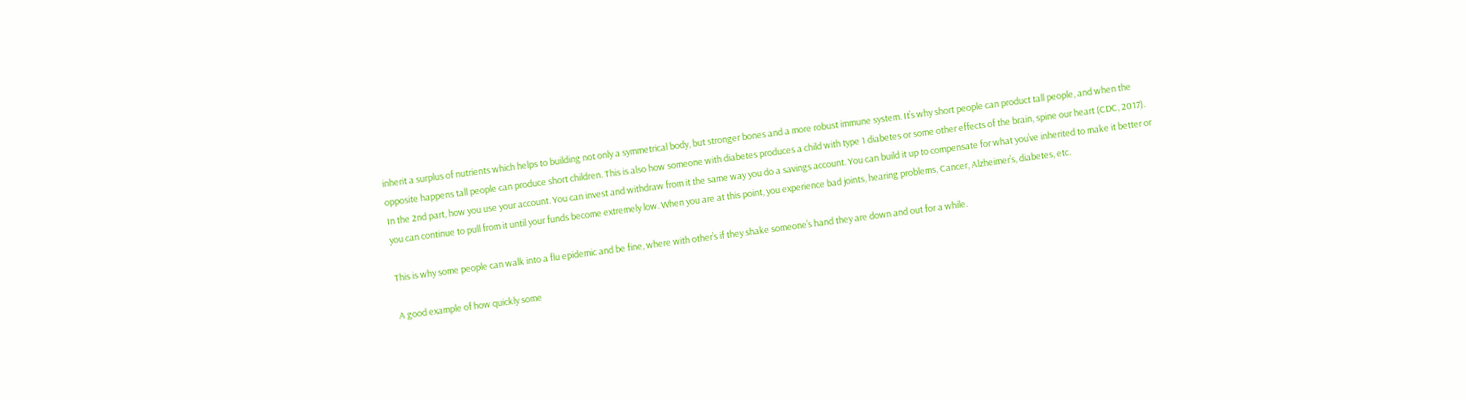inherit a surplus of nutrients which helps to building not only a symmetrical body, but stronger bones and a more robust immune system. It’s why short people can product tall people, and when the opposite happens tall people can produce short children. This is also how someone with diabetes produces a child with type 1 diabetes or some other effects of the brain, spine our heart (CDC, 2017). In the 2nd part, how you use your account. You can invest and withdraw from it the same way you do a savings account. You can build it up to compensate for what you’ve inherited to make it better or you can continue to pull from it until your funds become extremely low. When you are at this point, you experience bad joints, hearing problems, Cancer, Alzheimer’s, diabetes, etc.

This is why some people can walk into a flu epidemic and be fine, where with other’s if they shake someone’s hand they are down and out for a while.

A good example of how quickly some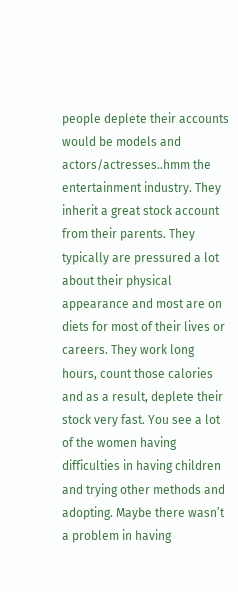people deplete their accounts would be models and actors/actresses..hmm the entertainment industry. They inherit a great stock account from their parents. They typically are pressured a lot about their physical appearance and most are on diets for most of their lives or careers. They work long hours, count those calories and as a result, deplete their stock very fast. You see a lot of the women having difficulties in having children and trying other methods and adopting. Maybe there wasn’t a problem in having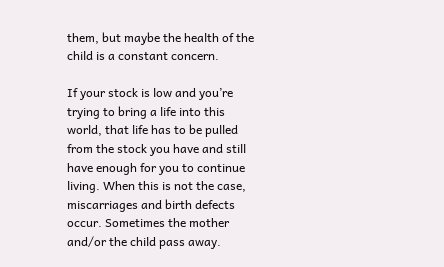them, but maybe the health of the child is a constant concern.

If your stock is low and you’re trying to bring a life into this world, that life has to be pulled from the stock you have and still have enough for you to continue living. When this is not the case, miscarriages and birth defects occur. Sometimes the mother and/or the child pass away.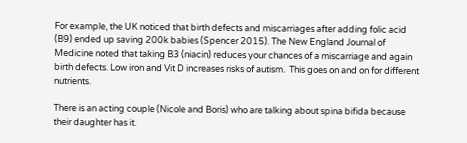For example, the UK noticed that birth defects and miscarriages after adding folic acid (B9) ended up saving 200k babies (Spencer 2015). The New England Journal of Medicine noted that taking B3 (niacin) reduces your chances of a miscarriage and again birth defects. Low iron and Vit D increases risks of autism.  This goes on and on for different nutrients.

There is an acting couple (Nicole and Boris) who are talking about spina bifida because their daughter has it.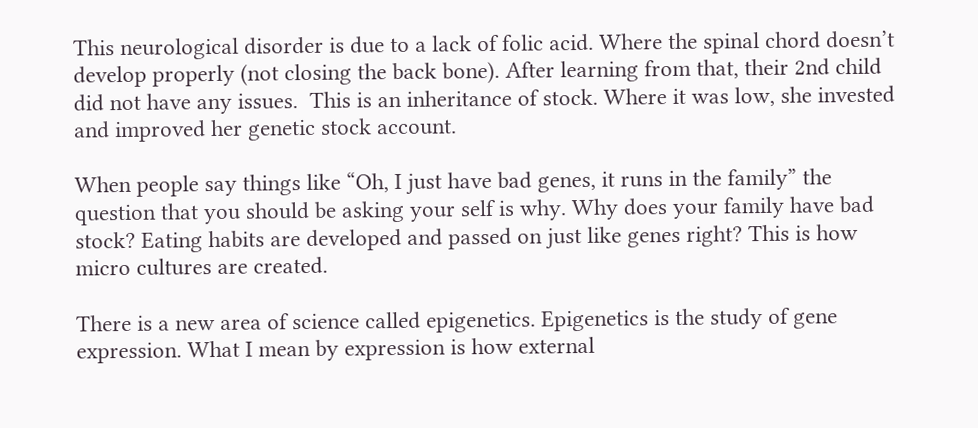This neurological disorder is due to a lack of folic acid. Where the spinal chord doesn’t develop properly (not closing the back bone). After learning from that, their 2nd child did not have any issues.  This is an inheritance of stock. Where it was low, she invested and improved her genetic stock account.

When people say things like “Oh, I just have bad genes, it runs in the family” the question that you should be asking your self is why. Why does your family have bad stock? Eating habits are developed and passed on just like genes right? This is how micro cultures are created.

There is a new area of science called epigenetics. Epigenetics is the study of gene expression. What I mean by expression is how external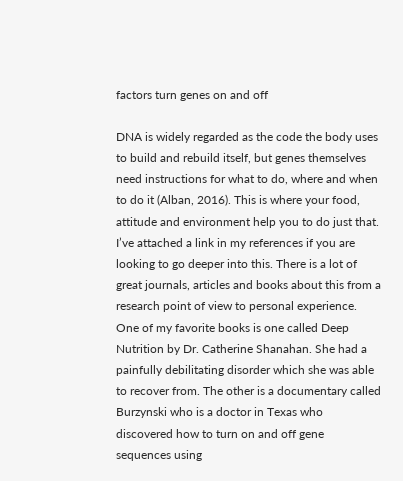factors turn genes on and off

DNA is widely regarded as the code the body uses to build and rebuild itself, but genes themselves need instructions for what to do, where and when to do it (Alban, 2016). This is where your food, attitude and environment help you to do just that. I’ve attached a link in my references if you are looking to go deeper into this. There is a lot of great journals, articles and books about this from a research point of view to personal experience. One of my favorite books is one called Deep Nutrition by Dr. Catherine Shanahan. She had a painfully debilitating disorder which she was able to recover from. The other is a documentary called Burzynski who is a doctor in Texas who discovered how to turn on and off gene sequences using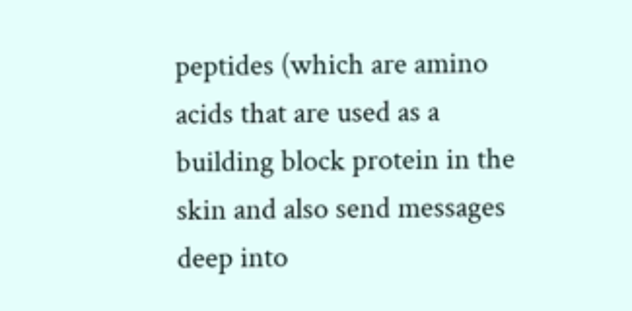peptides (which are amino acids that are used as a building block protein in the skin and also send messages deep into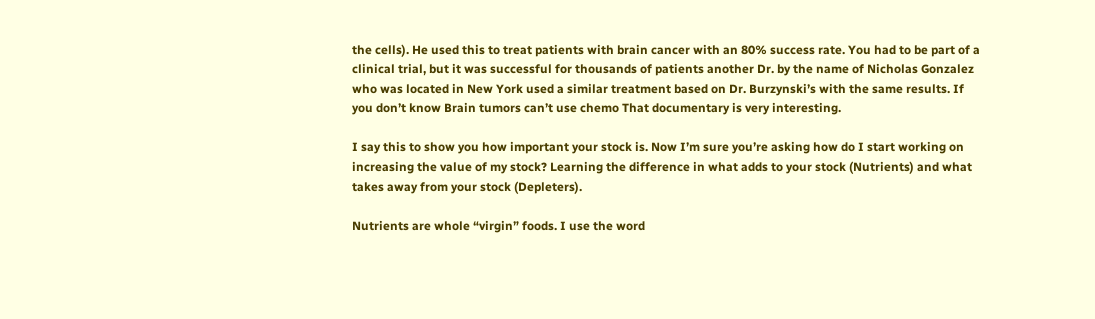the cells). He used this to treat patients with brain cancer with an 80% success rate. You had to be part of a clinical trial, but it was successful for thousands of patients another Dr. by the name of Nicholas Gonzalez who was located in New York used a similar treatment based on Dr. Burzynski’s with the same results. If you don’t know Brain tumors can’t use chemo That documentary is very interesting.

I say this to show you how important your stock is. Now I’m sure you’re asking how do I start working on increasing the value of my stock? Learning the difference in what adds to your stock (Nutrients) and what takes away from your stock (Depleters).

Nutrients are whole “virgin” foods. I use the word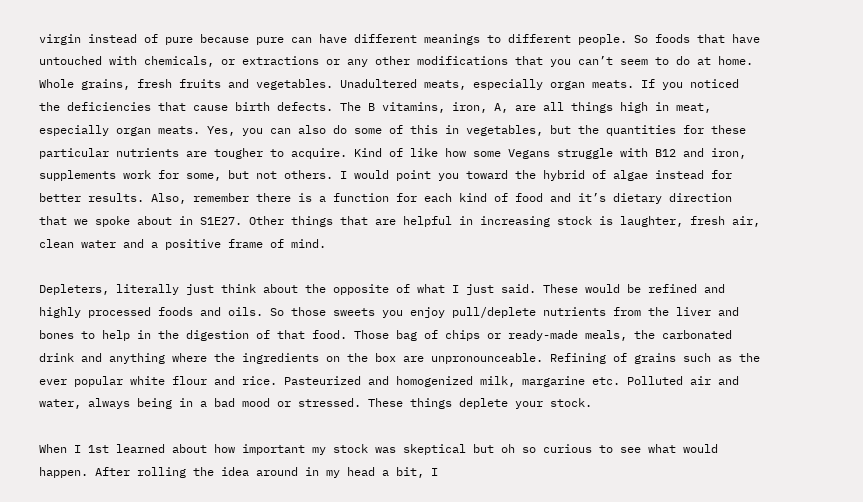virgin instead of pure because pure can have different meanings to different people. So foods that have untouched with chemicals, or extractions or any other modifications that you can’t seem to do at home. Whole grains, fresh fruits and vegetables. Unadultered meats, especially organ meats. If you noticed the deficiencies that cause birth defects. The B vitamins, iron, A, are all things high in meat, especially organ meats. Yes, you can also do some of this in vegetables, but the quantities for these particular nutrients are tougher to acquire. Kind of like how some Vegans struggle with B12 and iron, supplements work for some, but not others. I would point you toward the hybrid of algae instead for better results. Also, remember there is a function for each kind of food and it’s dietary direction that we spoke about in S1E27. Other things that are helpful in increasing stock is laughter, fresh air, clean water and a positive frame of mind.

Depleters, literally just think about the opposite of what I just said. These would be refined and highly processed foods and oils. So those sweets you enjoy pull/deplete nutrients from the liver and bones to help in the digestion of that food. Those bag of chips or ready-made meals, the carbonated drink and anything where the ingredients on the box are unpronounceable. Refining of grains such as the ever popular white flour and rice. Pasteurized and homogenized milk, margarine etc. Polluted air and water, always being in a bad mood or stressed. These things deplete your stock.

When I 1st learned about how important my stock was skeptical but oh so curious to see what would happen. After rolling the idea around in my head a bit, I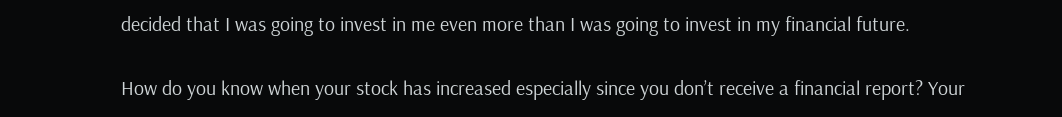decided that I was going to invest in me even more than I was going to invest in my financial future.

How do you know when your stock has increased especially since you don’t receive a financial report? Your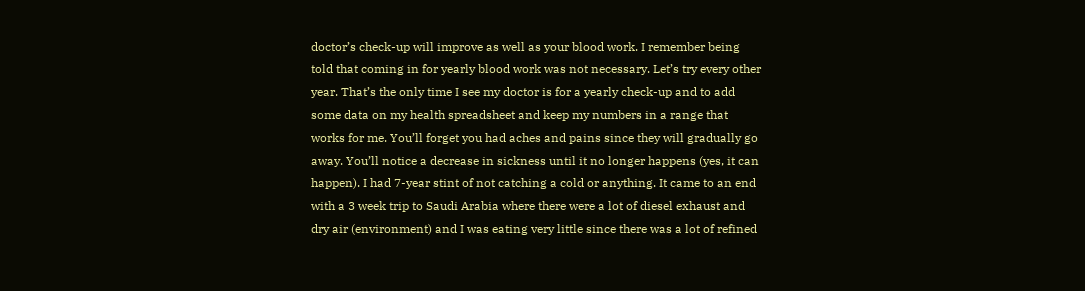doctor’s check-up will improve as well as your blood work. I remember being told that coming in for yearly blood work was not necessary. Let’s try every other year. That’s the only time I see my doctor is for a yearly check-up and to add some data on my health spreadsheet and keep my numbers in a range that works for me. You’ll forget you had aches and pains since they will gradually go away. You’ll notice a decrease in sickness until it no longer happens (yes, it can happen). I had 7-year stint of not catching a cold or anything. It came to an end with a 3 week trip to Saudi Arabia where there were a lot of diesel exhaust and dry air (environment) and I was eating very little since there was a lot of refined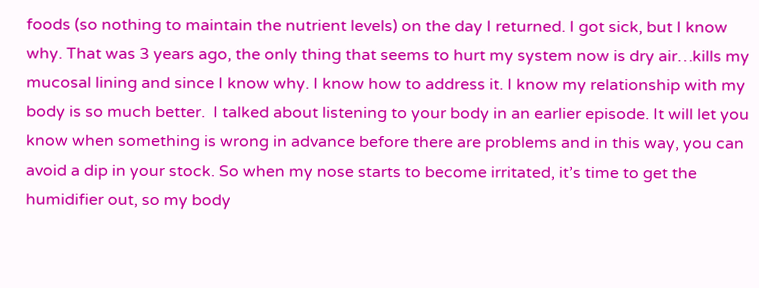foods (so nothing to maintain the nutrient levels) on the day I returned. I got sick, but I know why. That was 3 years ago, the only thing that seems to hurt my system now is dry air…kills my mucosal lining and since I know why. I know how to address it. I know my relationship with my body is so much better.  I talked about listening to your body in an earlier episode. It will let you know when something is wrong in advance before there are problems and in this way, you can avoid a dip in your stock. So when my nose starts to become irritated, it’s time to get the humidifier out, so my body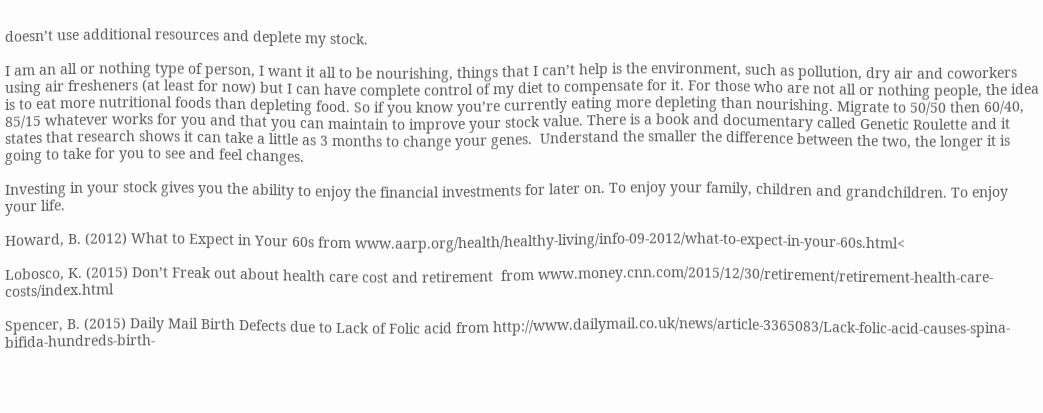doesn’t use additional resources and deplete my stock.

I am an all or nothing type of person, I want it all to be nourishing, things that I can’t help is the environment, such as pollution, dry air and coworkers using air fresheners (at least for now) but I can have complete control of my diet to compensate for it. For those who are not all or nothing people, the idea is to eat more nutritional foods than depleting food. So if you know you’re currently eating more depleting than nourishing. Migrate to 50/50 then 60/40, 85/15 whatever works for you and that you can maintain to improve your stock value. There is a book and documentary called Genetic Roulette and it states that research shows it can take a little as 3 months to change your genes.  Understand the smaller the difference between the two, the longer it is going to take for you to see and feel changes.

Investing in your stock gives you the ability to enjoy the financial investments for later on. To enjoy your family, children and grandchildren. To enjoy your life.

Howard, B. (2012) What to Expect in Your 60s from www.aarp.org/health/healthy-living/info-09-2012/what-to-expect-in-your-60s.html<

Lobosco, K. (2015) Don’t Freak out about health care cost and retirement  from www.money.cnn.com/2015/12/30/retirement/retirement-health-care-costs/index.html

Spencer, B. (2015) Daily Mail Birth Defects due to Lack of Folic acid from http://www.dailymail.co.uk/news/article-3365083/Lack-folic-acid-causes-spina-bifida-hundreds-birth-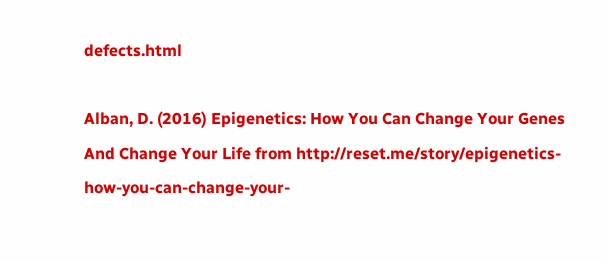defects.html

Alban, D. (2016) Epigenetics: How You Can Change Your Genes And Change Your Life from http://reset.me/story/epigenetics-how-you-can-change-your-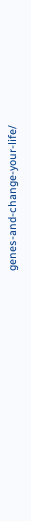genes-and-change-your-life/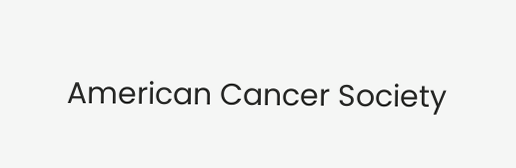American Cancer Society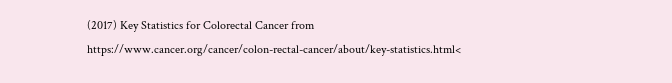(2017) Key Statistics for Colorectal Cancer from https://www.cancer.org/cancer/colon-rectal-cancer/about/key-statistics.html<